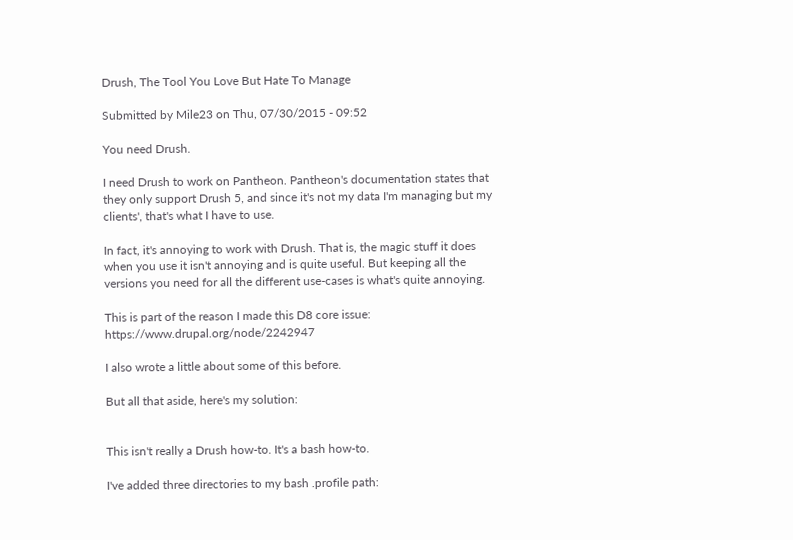Drush, The Tool You Love But Hate To Manage

Submitted by Mile23 on Thu, 07/30/2015 - 09:52

You need Drush.

I need Drush to work on Pantheon. Pantheon's documentation states that they only support Drush 5, and since it's not my data I'm managing but my clients', that's what I have to use.

In fact, it's annoying to work with Drush. That is, the magic stuff it does when you use it isn't annoying and is quite useful. But keeping all the versions you need for all the different use-cases is what's quite annoying.

This is part of the reason I made this D8 core issue: https://www.drupal.org/node/2242947

I also wrote a little about some of this before.

But all that aside, here's my solution:


This isn't really a Drush how-to. It's a bash how-to.

I've added three directories to my bash .profile path: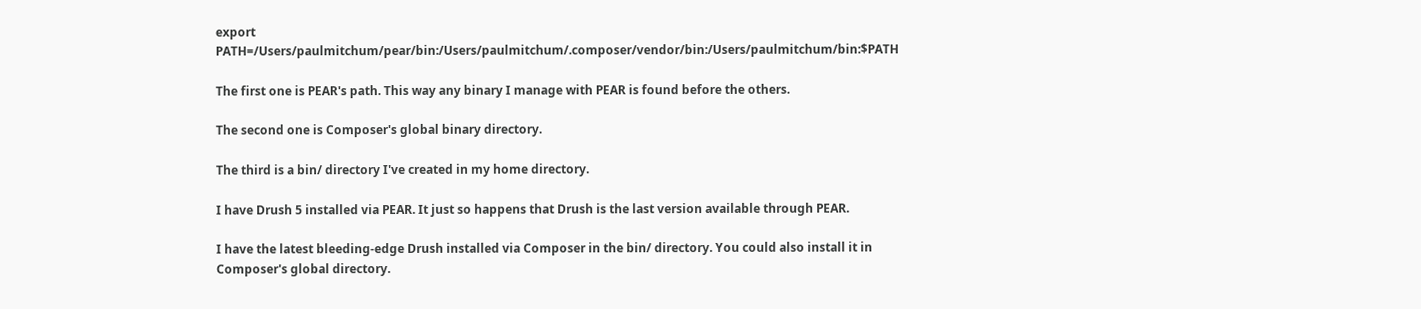export PATH=/Users/paulmitchum/pear/bin:/Users/paulmitchum/.composer/vendor/bin:/Users/paulmitchum/bin:$PATH

The first one is PEAR's path. This way any binary I manage with PEAR is found before the others.

The second one is Composer's global binary directory.

The third is a bin/ directory I've created in my home directory.

I have Drush 5 installed via PEAR. It just so happens that Drush is the last version available through PEAR.

I have the latest bleeding-edge Drush installed via Composer in the bin/ directory. You could also install it in Composer's global directory.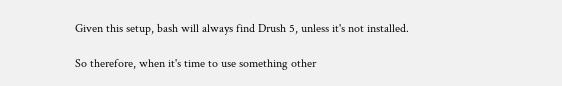Given this setup, bash will always find Drush 5, unless it's not installed.

So therefore, when it's time to use something other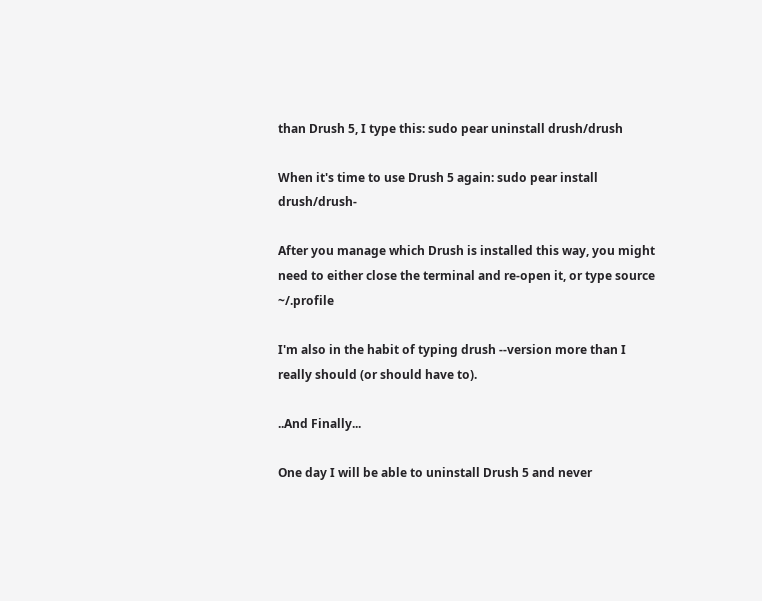than Drush 5, I type this: sudo pear uninstall drush/drush

When it's time to use Drush 5 again: sudo pear install drush/drush-

After you manage which Drush is installed this way, you might need to either close the terminal and re-open it, or type source ~/.profile

I'm also in the habit of typing drush --version more than I really should (or should have to).

..And Finally...

One day I will be able to uninstall Drush 5 and never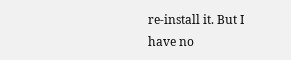re-install it. But I have no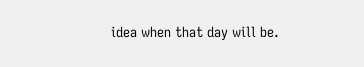idea when that day will be.